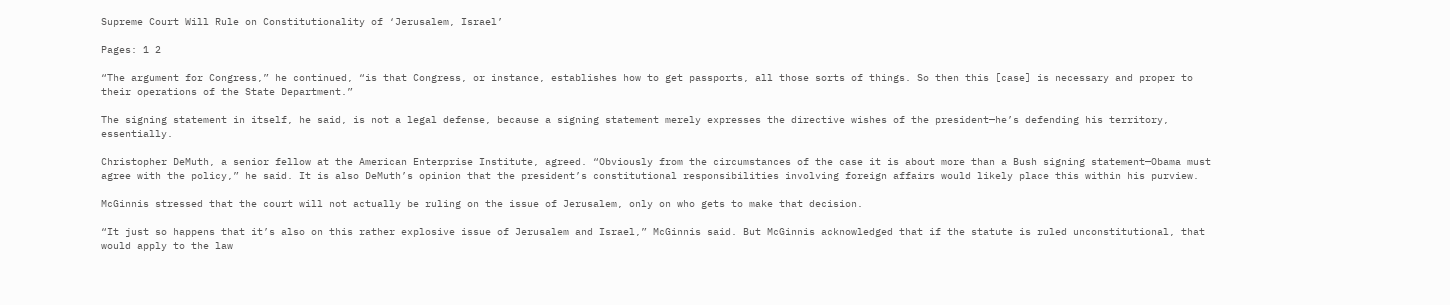Supreme Court Will Rule on Constitutionality of ‘Jerusalem, Israel’

Pages: 1 2

“The argument for Congress,” he continued, “is that Congress, or instance, establishes how to get passports, all those sorts of things. So then this [case] is necessary and proper to their operations of the State Department.”

The signing statement in itself, he said, is not a legal defense, because a signing statement merely expresses the directive wishes of the president—he’s defending his territory, essentially.

Christopher DeMuth, a senior fellow at the American Enterprise Institute, agreed. “Obviously from the circumstances of the case it is about more than a Bush signing statement—Obama must agree with the policy,” he said. It is also DeMuth’s opinion that the president’s constitutional responsibilities involving foreign affairs would likely place this within his purview.

McGinnis stressed that the court will not actually be ruling on the issue of Jerusalem, only on who gets to make that decision.

“It just so happens that it’s also on this rather explosive issue of Jerusalem and Israel,” McGinnis said. But McGinnis acknowledged that if the statute is ruled unconstitutional, that would apply to the law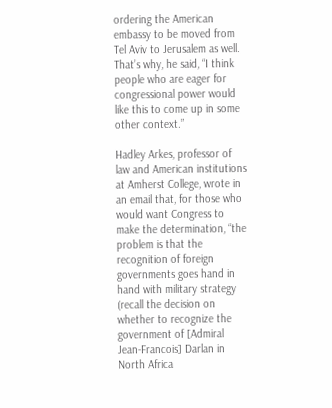ordering the American embassy to be moved from Tel Aviv to Jerusalem as well. That’s why, he said, “I think people who are eager for congressional power would like this to come up in some other context.”

Hadley Arkes, professor of law and American institutions at Amherst College, wrote in an email that, for those who would want Congress to make the determination, “the problem is that the recognition of foreign governments goes hand in hand with military strategy (recall the decision on whether to recognize the government of [Admiral Jean-Francois] Darlan in North Africa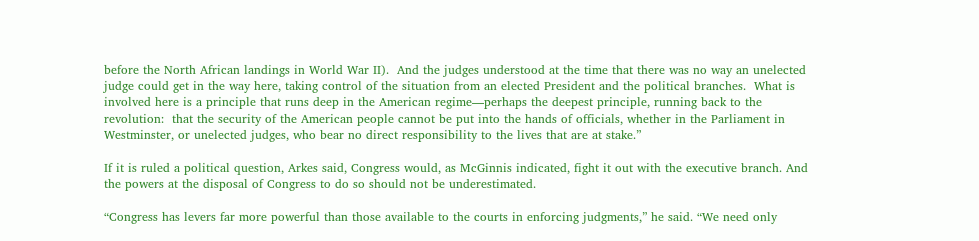before the North African landings in World War II).  And the judges understood at the time that there was no way an unelected judge could get in the way here, taking control of the situation from an elected President and the political branches.  What is involved here is a principle that runs deep in the American regime—perhaps the deepest principle, running back to the revolution:  that the security of the American people cannot be put into the hands of officials, whether in the Parliament in Westminster, or unelected judges, who bear no direct responsibility to the lives that are at stake.”

If it is ruled a political question, Arkes said, Congress would, as McGinnis indicated, fight it out with the executive branch. And the powers at the disposal of Congress to do so should not be underestimated.

“Congress has levers far more powerful than those available to the courts in enforcing judgments,” he said. “We need only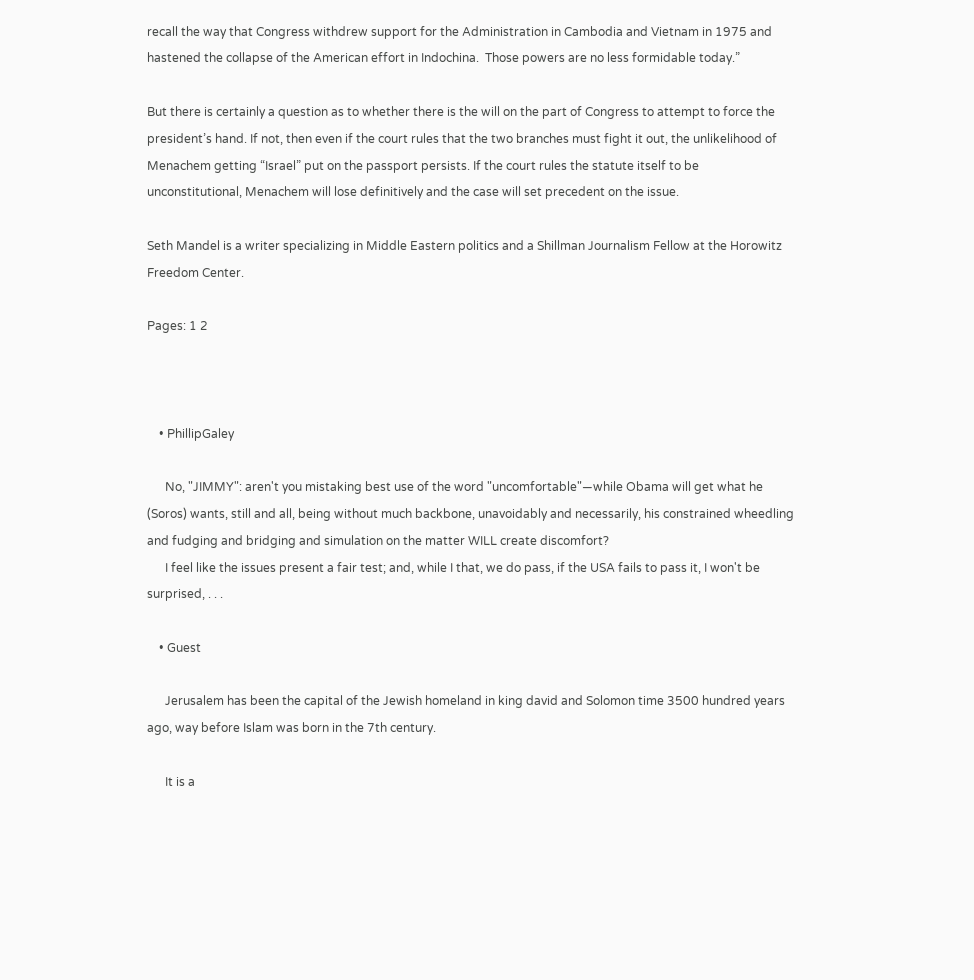recall the way that Congress withdrew support for the Administration in Cambodia and Vietnam in 1975 and hastened the collapse of the American effort in Indochina.  Those powers are no less formidable today.”

But there is certainly a question as to whether there is the will on the part of Congress to attempt to force the president’s hand. If not, then even if the court rules that the two branches must fight it out, the unlikelihood of Menachem getting “Israel” put on the passport persists. If the court rules the statute itself to be unconstitutional, Menachem will lose definitively and the case will set precedent on the issue.

Seth Mandel is a writer specializing in Middle Eastern politics and a Shillman Journalism Fellow at the Horowitz Freedom Center.

Pages: 1 2



    • PhillipGaley

      No, "JIMMY": aren't you mistaking best use of the word "uncomfortable"—while Obama will get what he (Soros) wants, still and all, being without much backbone, unavoidably and necessarily, his constrained wheedling and fudging and bridging and simulation on the matter WILL create discomfort?
      I feel like the issues present a fair test; and, while I that, we do pass, if the USA fails to pass it, I won't be surprised, . . .

    • Guest

      Jerusalem has been the capital of the Jewish homeland in king david and Solomon time 3500 hundred years ago, way before Islam was born in the 7th century.

      It is a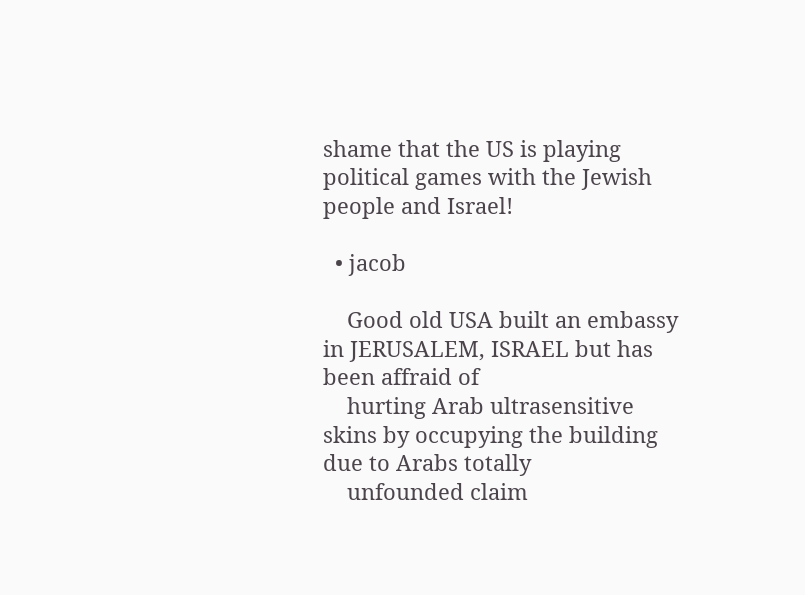shame that the US is playing political games with the Jewish people and Israel!

  • jacob

    Good old USA built an embassy in JERUSALEM, ISRAEL but has been affraid of
    hurting Arab ultrasensitive skins by occupying the building due to Arabs totally
    unfounded claim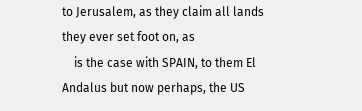to Jerusalem, as they claim all lands they ever set foot on, as
    is the case with SPAIN, to them El Andalus but now perhaps, the US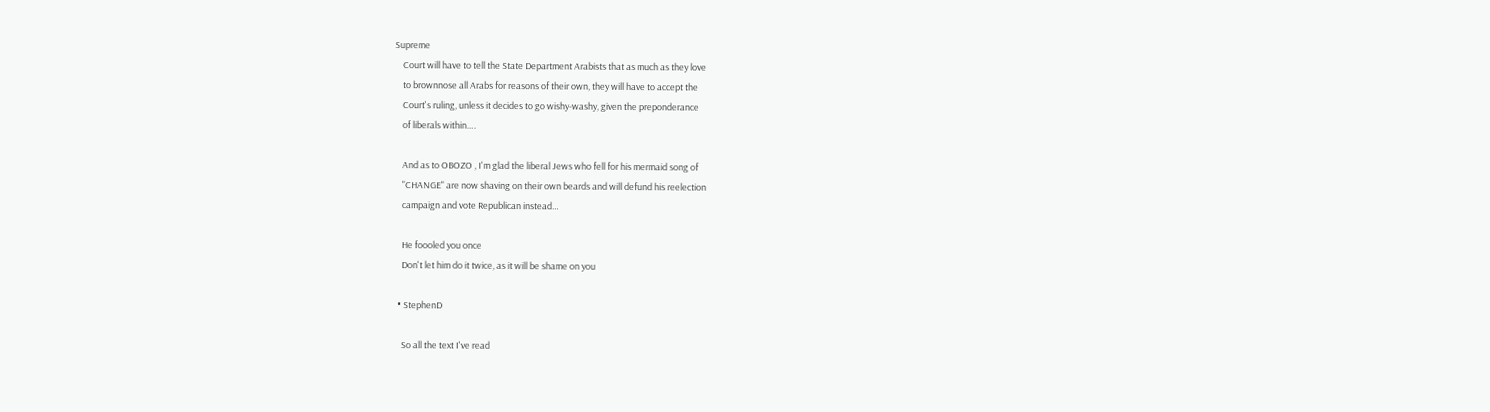Supreme
    Court will have to tell the State Department Arabists that as much as they love
    to brownnose all Arabs for reasons of their own, they will have to accept the
    Court's ruling, unless it decides to go wishy-washy, given the preponderance
    of liberals within….

    And as to OBOZO , I'm glad the liberal Jews who fell for his mermaid song of
    "CHANGE" are now shaving on their own beards and will defund his reelection
    campaign and vote Republican instead…

    He foooled you once
    Don't let him do it twice, as it will be shame on you

  • StephenD

    So all the text I've read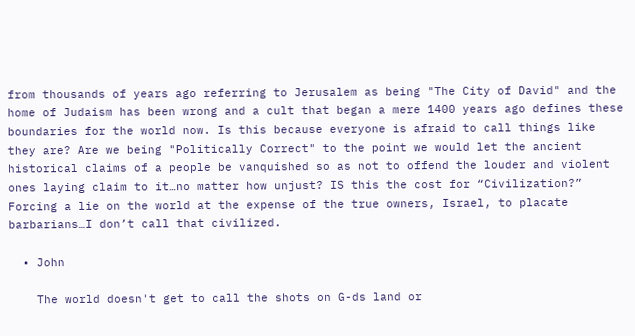from thousands of years ago referring to Jerusalem as being "The City of David" and the home of Judaism has been wrong and a cult that began a mere 1400 years ago defines these boundaries for the world now. Is this because everyone is afraid to call things like they are? Are we being "Politically Correct" to the point we would let the ancient historical claims of a people be vanquished so as not to offend the louder and violent ones laying claim to it…no matter how unjust? IS this the cost for “Civilization?” Forcing a lie on the world at the expense of the true owners, Israel, to placate barbarians…I don’t call that civilized.

  • John

    The world doesn't get to call the shots on G-ds land or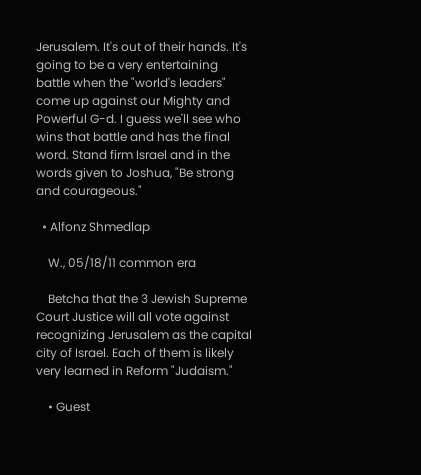Jerusalem. It's out of their hands. It's going to be a very entertaining battle when the "world's leaders" come up against our Mighty and Powerful G-d. I guess we'll see who wins that battle and has the final word. Stand firm Israel and in the words given to Joshua, "Be strong and courageous."

  • Alfonz Shmedlap

    W., 05/18/11 common era

    Betcha that the 3 Jewish Supreme Court Justice will all vote against recognizing Jerusalem as the capital city of Israel. Each of them is likely very learned in Reform "Judaism."

    • Guest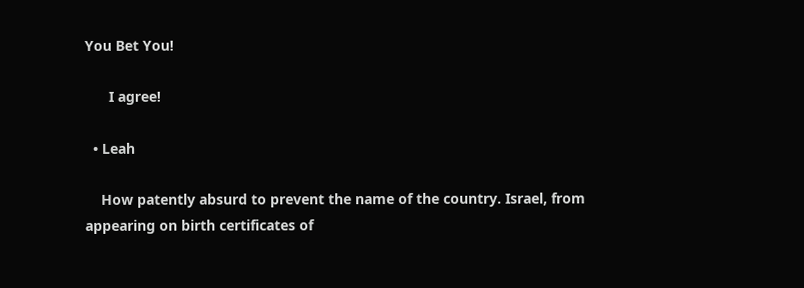You Bet You!

      I agree!

  • Leah

    How patently absurd to prevent the name of the country. Israel, from appearing on birth certificates of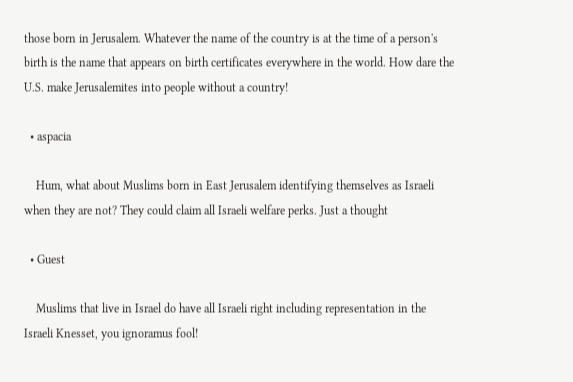those born in Jerusalem. Whatever the name of the country is at the time of a person's birth is the name that appears on birth certificates everywhere in the world. How dare the U.S. make Jerusalemites into people without a country!

  • aspacia

    Hum, what about Muslims born in East Jerusalem identifying themselves as Israeli when they are not? They could claim all Israeli welfare perks. Just a thought

  • Guest

    Muslims that live in Israel do have all Israeli right including representation in the Israeli Knesset, you ignoramus fool!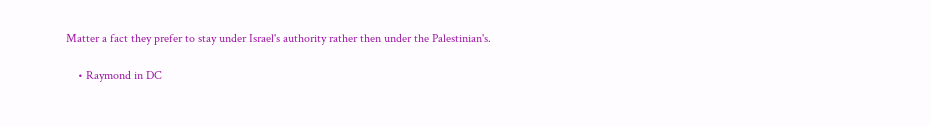Matter a fact they prefer to stay under Israel's authority rather then under the Palestinian's.

    • Raymond in DC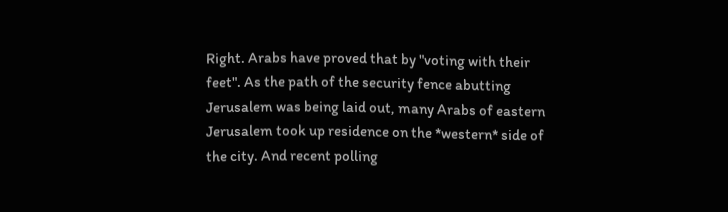Right. Arabs have proved that by "voting with their feet". As the path of the security fence abutting Jerusalem was being laid out, many Arabs of eastern Jerusalem took up residence on the *western* side of the city. And recent polling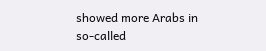showed more Arabs in so-called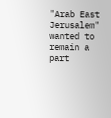"Arab East Jerusalem" wanted to remain a part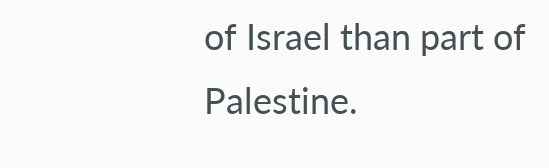of Israel than part of Palestine.